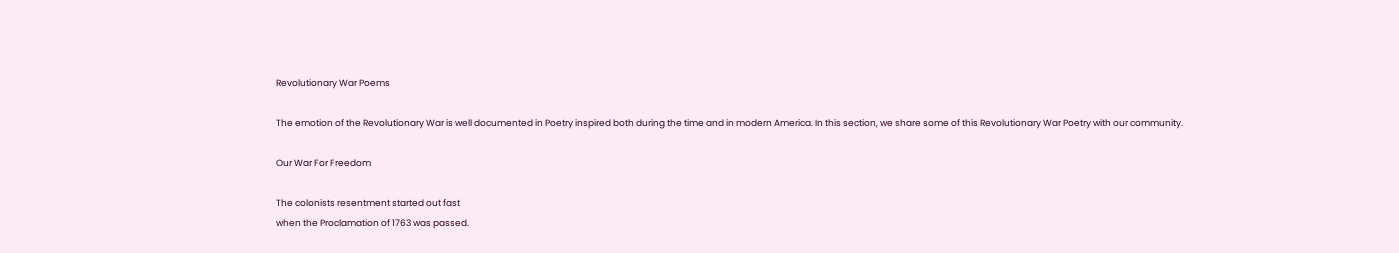Revolutionary War Poems

The emotion of the Revolutionary War is well documented in Poetry inspired both during the time and in modern America. In this section, we share some of this Revolutionary War Poetry with our community.

Our War For Freedom

The colonists resentment started out fast
when the Proclamation of 1763 was passed.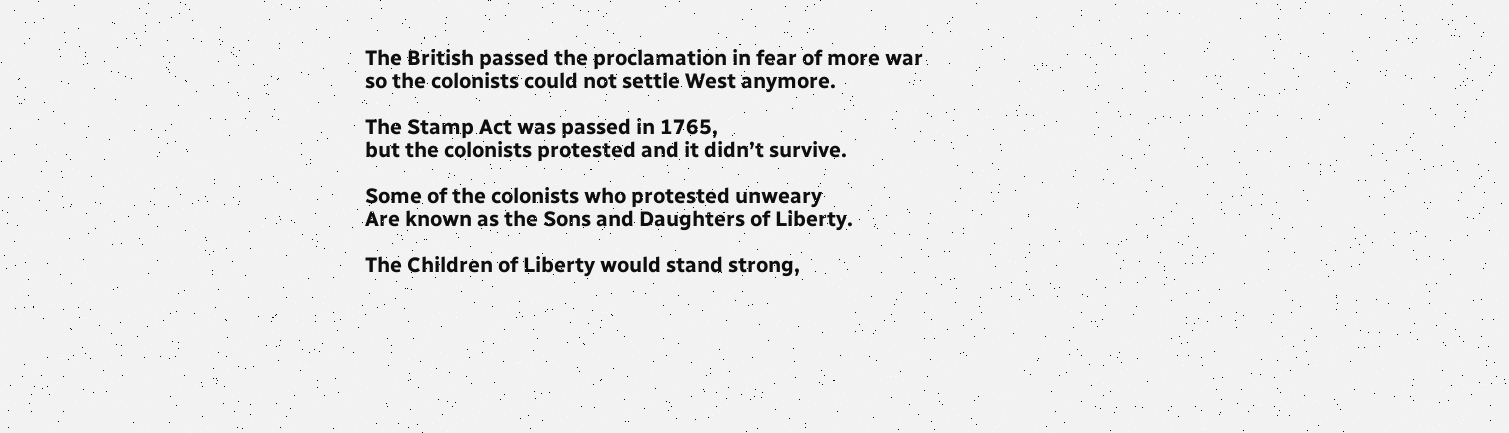The British passed the proclamation in fear of more war
so the colonists could not settle West anymore.

The Stamp Act was passed in 1765,
but the colonists protested and it didn’t survive.

Some of the colonists who protested unweary
Are known as the Sons and Daughters of Liberty.

The Children of Liberty would stand strong,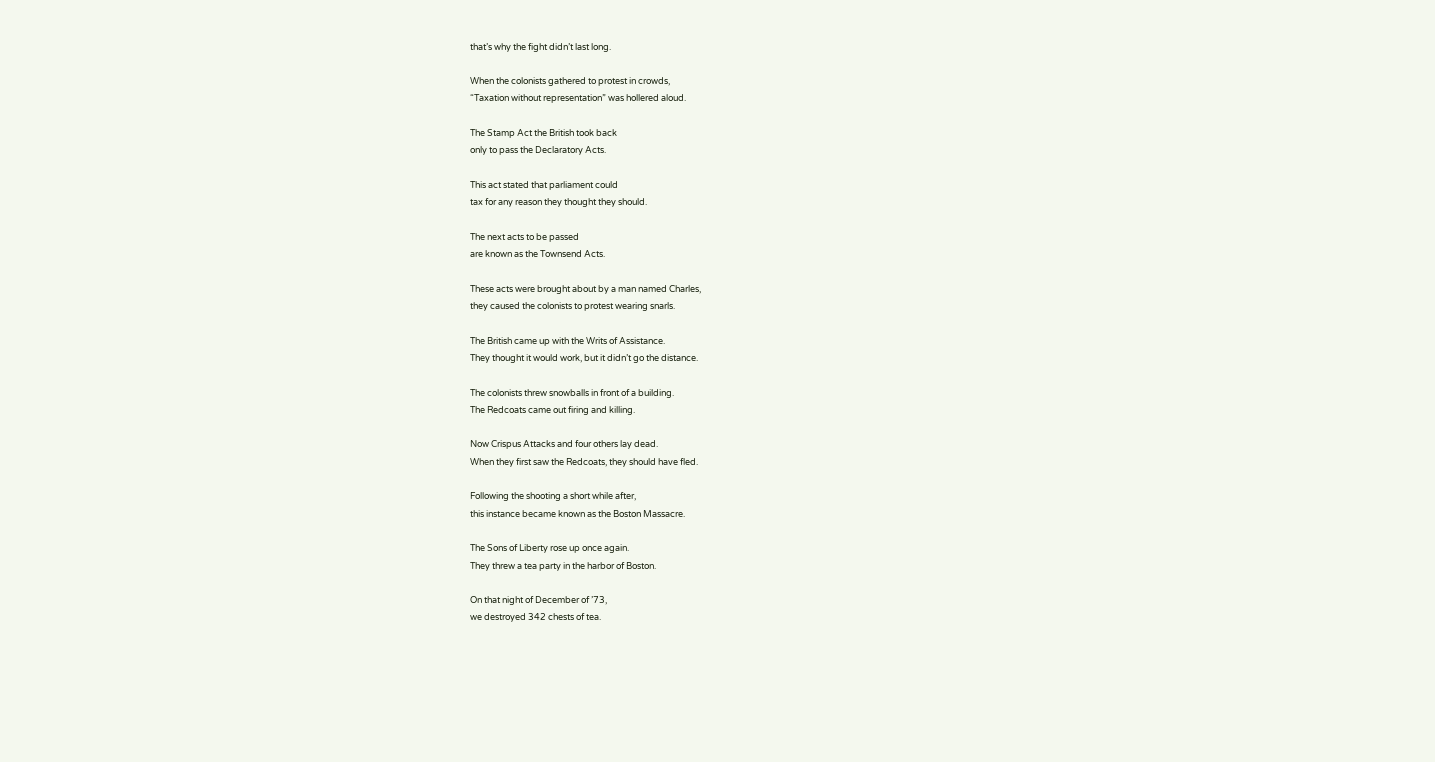that’s why the fight didn’t last long.

When the colonists gathered to protest in crowds,
“Taxation without representation” was hollered aloud.

The Stamp Act the British took back
only to pass the Declaratory Acts.

This act stated that parliament could
tax for any reason they thought they should.

The next acts to be passed
are known as the Townsend Acts.

These acts were brought about by a man named Charles,
they caused the colonists to protest wearing snarls.

The British came up with the Writs of Assistance.
They thought it would work, but it didn’t go the distance.

The colonists threw snowballs in front of a building.
The Redcoats came out firing and killing.

Now Crispus Attacks and four others lay dead.
When they first saw the Redcoats, they should have fled.

Following the shooting a short while after,
this instance became known as the Boston Massacre.

The Sons of Liberty rose up once again.
They threw a tea party in the harbor of Boston.

On that night of December of ’73,
we destroyed 342 chests of tea.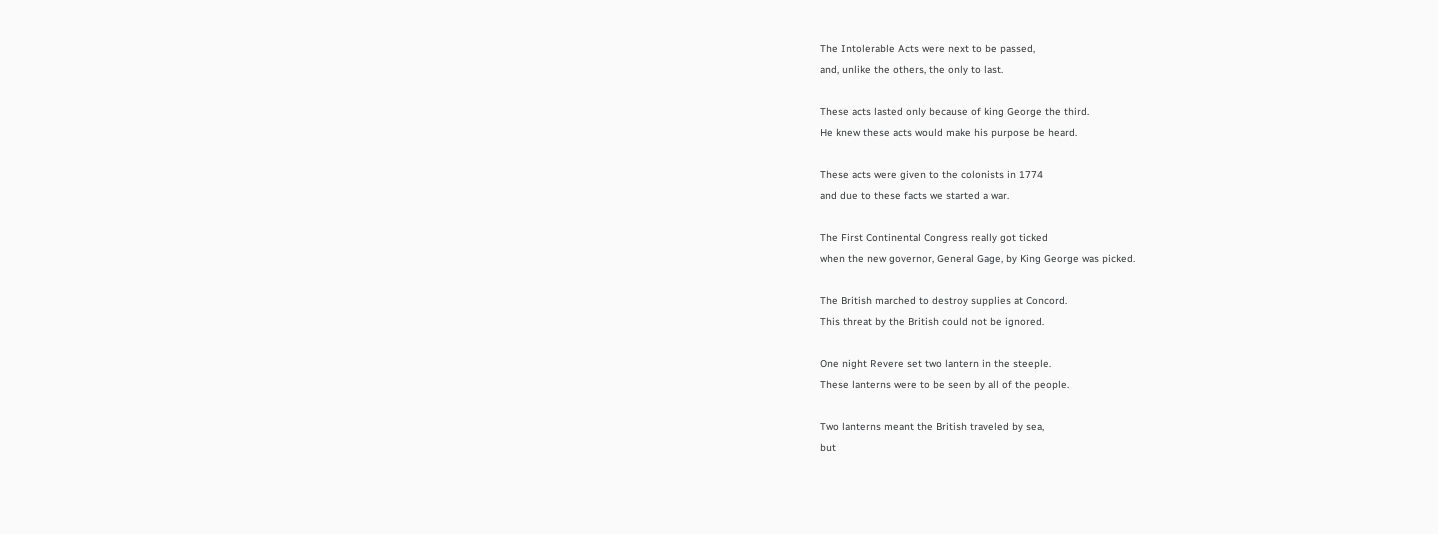The Intolerable Acts were next to be passed,
and, unlike the others, the only to last.

These acts lasted only because of king George the third.
He knew these acts would make his purpose be heard.

These acts were given to the colonists in 1774
and due to these facts we started a war.

The First Continental Congress really got ticked
when the new governor, General Gage, by King George was picked.

The British marched to destroy supplies at Concord.
This threat by the British could not be ignored.

One night Revere set two lantern in the steeple.
These lanterns were to be seen by all of the people.

Two lanterns meant the British traveled by sea,
but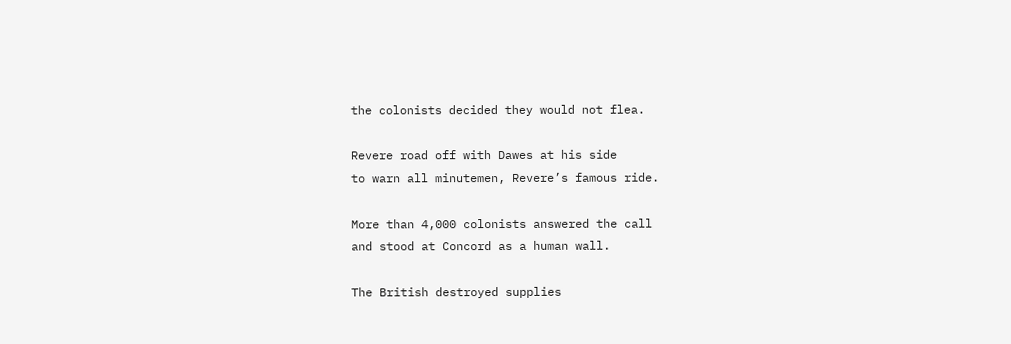the colonists decided they would not flea.

Revere road off with Dawes at his side
to warn all minutemen, Revere’s famous ride.

More than 4,000 colonists answered the call
and stood at Concord as a human wall.

The British destroyed supplies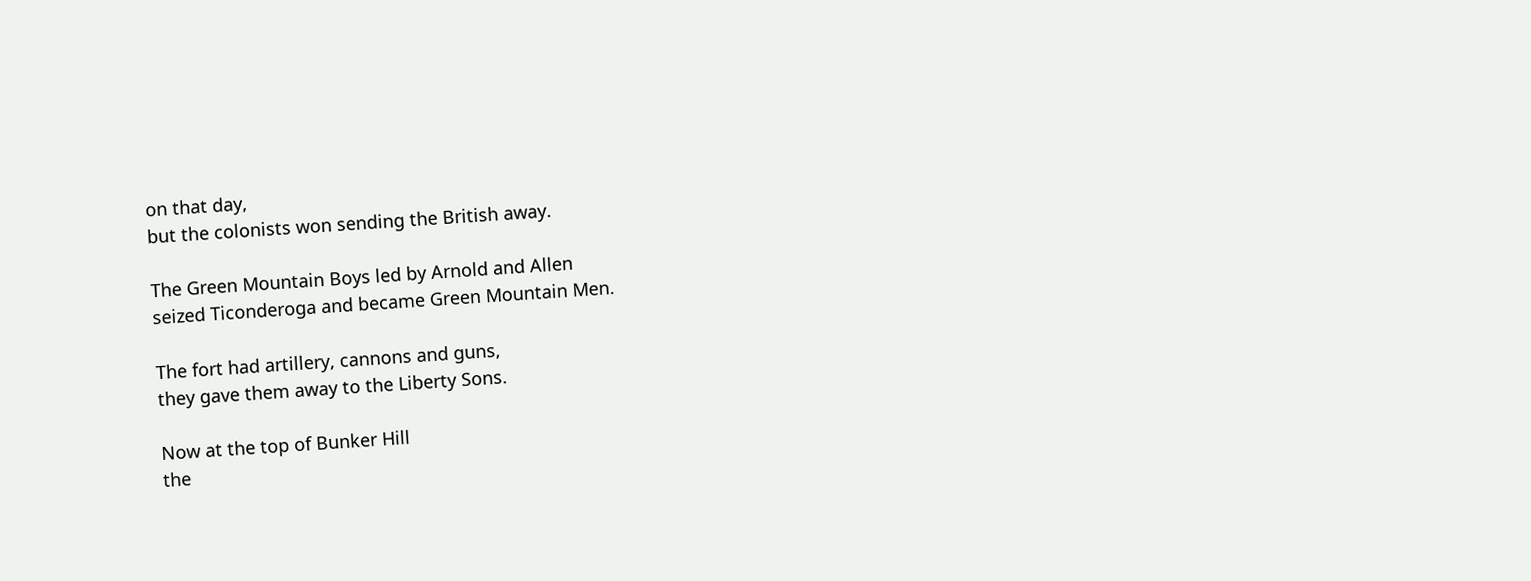on that day,
but the colonists won sending the British away.

The Green Mountain Boys led by Arnold and Allen
seized Ticonderoga and became Green Mountain Men.

The fort had artillery, cannons and guns,
they gave them away to the Liberty Sons.

Now at the top of Bunker Hill
the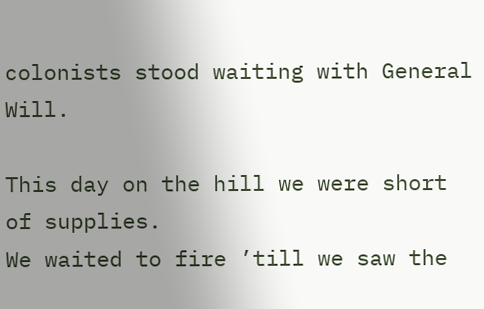colonists stood waiting with General Will.

This day on the hill we were short of supplies.
We waited to fire ’till we saw the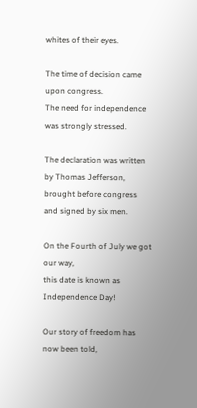whites of their eyes.

The time of decision came upon congress.
The need for independence was strongly stressed.

The declaration was written by Thomas Jefferson,
brought before congress and signed by six men.

On the Fourth of July we got our way,
this date is known as Independence Day!

Our story of freedom has now been told,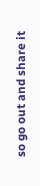so go out and share it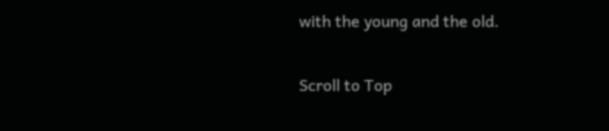with the young and the old.

Scroll to Top